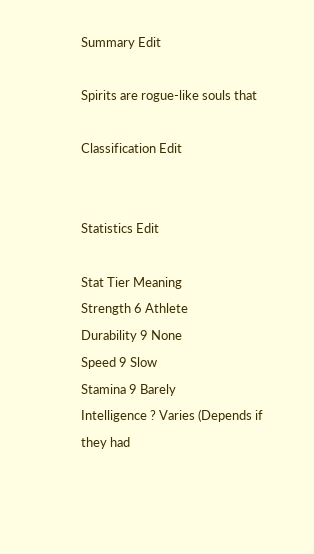Summary Edit

Spirits are rogue-like souls that

Classification Edit


Statistics Edit

Stat Tier Meaning
Strength 6 Athlete
Durability 9 None
Speed 9 Slow
Stamina 9 Barely
Intelligence ? Varies (Depends if they had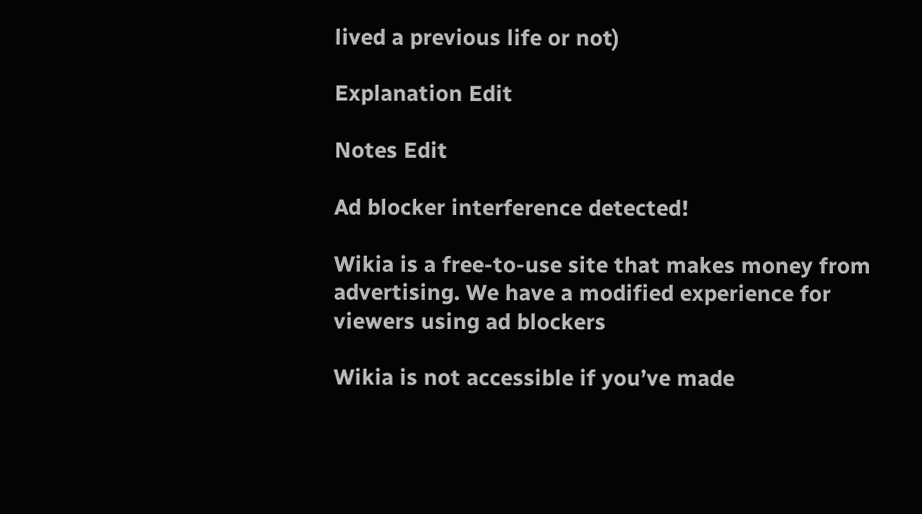lived a previous life or not)

Explanation Edit

Notes Edit

Ad blocker interference detected!

Wikia is a free-to-use site that makes money from advertising. We have a modified experience for viewers using ad blockers

Wikia is not accessible if you’ve made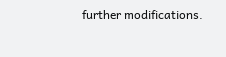further modifications.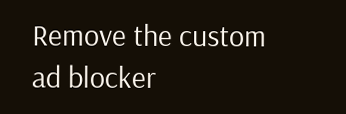Remove the custom ad blocker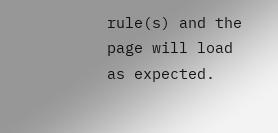rule(s) and the page will load as expected.